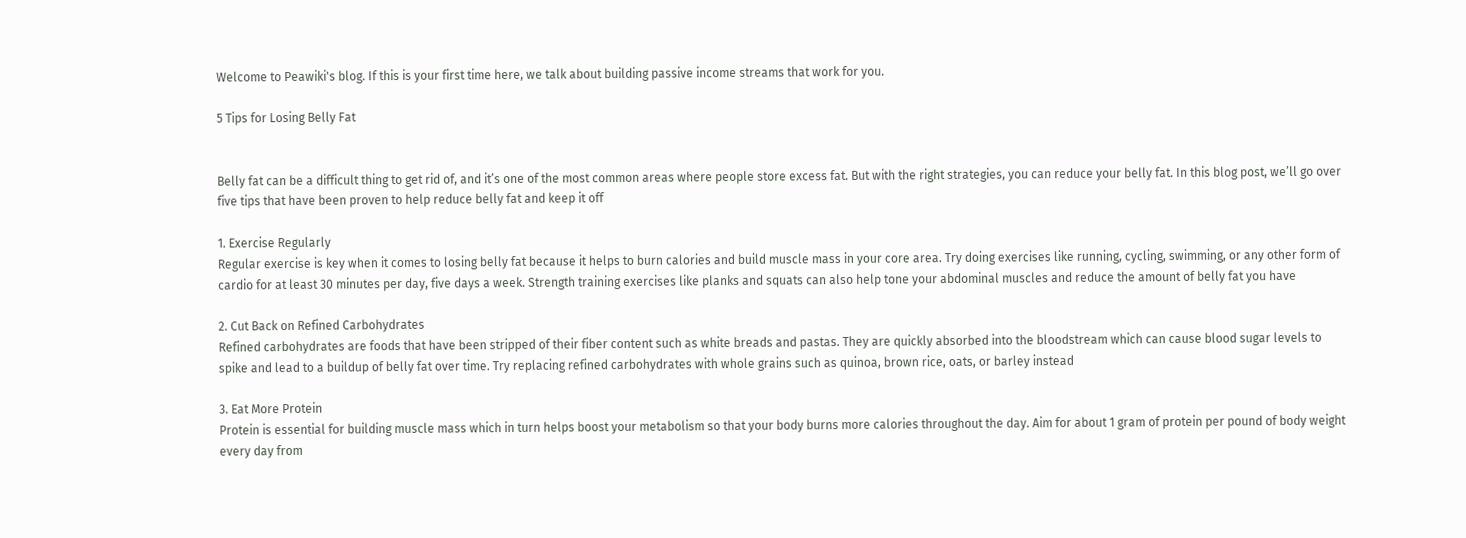Welcome to Peawiki's blog. If this is your first time here, we talk about building passive income streams that work for you.

5 Tips for Losing Belly Fat


Belly fat can be a difficult thing to get rid of, and it’s one of the most common areas where people store excess fat. But with the right strategies, you can reduce your belly fat. In this blog post, we’ll go over five tips that have been proven to help reduce belly fat and keep it off

1. Exercise Regularly
Regular exercise is key when it comes to losing belly fat because it helps to burn calories and build muscle mass in your core area. Try doing exercises like running, cycling, swimming, or any other form of cardio for at least 30 minutes per day, five days a week. Strength training exercises like planks and squats can also help tone your abdominal muscles and reduce the amount of belly fat you have

2. Cut Back on Refined Carbohydrates
Refined carbohydrates are foods that have been stripped of their fiber content such as white breads and pastas. They are quickly absorbed into the bloodstream which can cause blood sugar levels to spike and lead to a buildup of belly fat over time. Try replacing refined carbohydrates with whole grains such as quinoa, brown rice, oats, or barley instead

3. Eat More Protein
Protein is essential for building muscle mass which in turn helps boost your metabolism so that your body burns more calories throughout the day. Aim for about 1 gram of protein per pound of body weight every day from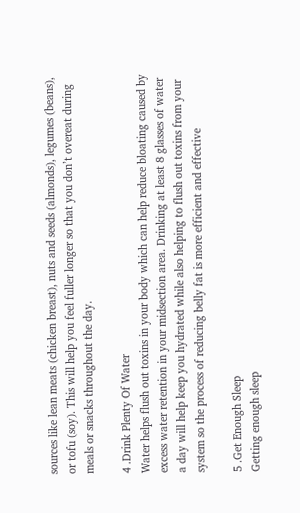sources like lean meats (chicken breast), nuts and seeds (almonds), legumes (beans), or tofu (soy). This will help you feel fuller longer so that you don’t overeat during meals or snacks throughout the day.

4 .Drink Plenty Of Water
Water helps flush out toxins in your body which can help reduce bloating caused by excess water retention in your midsection area. Drinking at least 8 glasses of water a day will help keep you hydrated while also helping to flush out toxins from your system so the process of reducing belly fat is more efficient and effective

5 .Get Enough Sleep
Getting enough sleep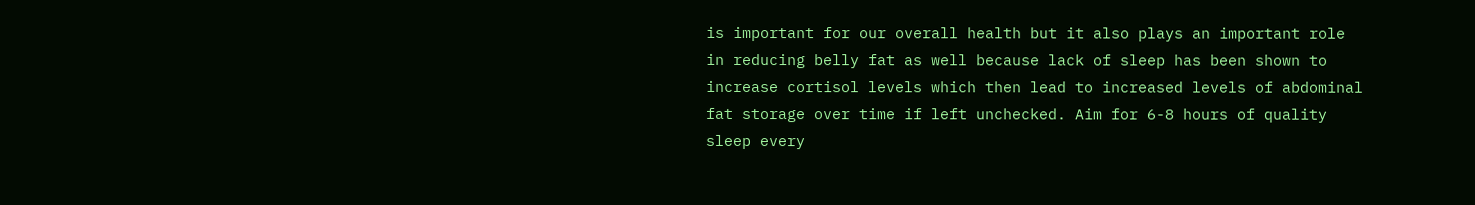is important for our overall health but it also plays an important role in reducing belly fat as well because lack of sleep has been shown to increase cortisol levels which then lead to increased levels of abdominal fat storage over time if left unchecked. Aim for 6-8 hours of quality sleep every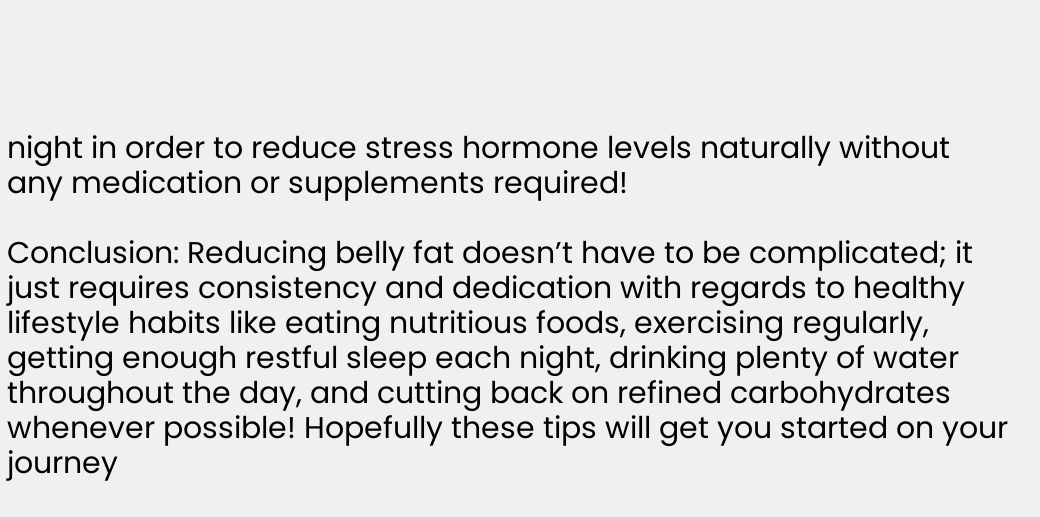night in order to reduce stress hormone levels naturally without any medication or supplements required!

Conclusion: Reducing belly fat doesn’t have to be complicated; it just requires consistency and dedication with regards to healthy lifestyle habits like eating nutritious foods, exercising regularly, getting enough restful sleep each night, drinking plenty of water throughout the day, and cutting back on refined carbohydrates whenever possible! Hopefully these tips will get you started on your journey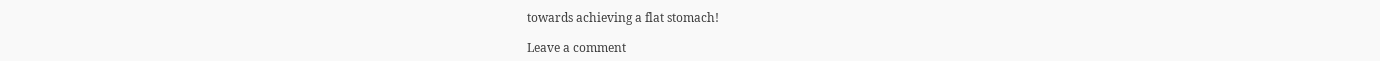towards achieving a flat stomach!

Leave a comment